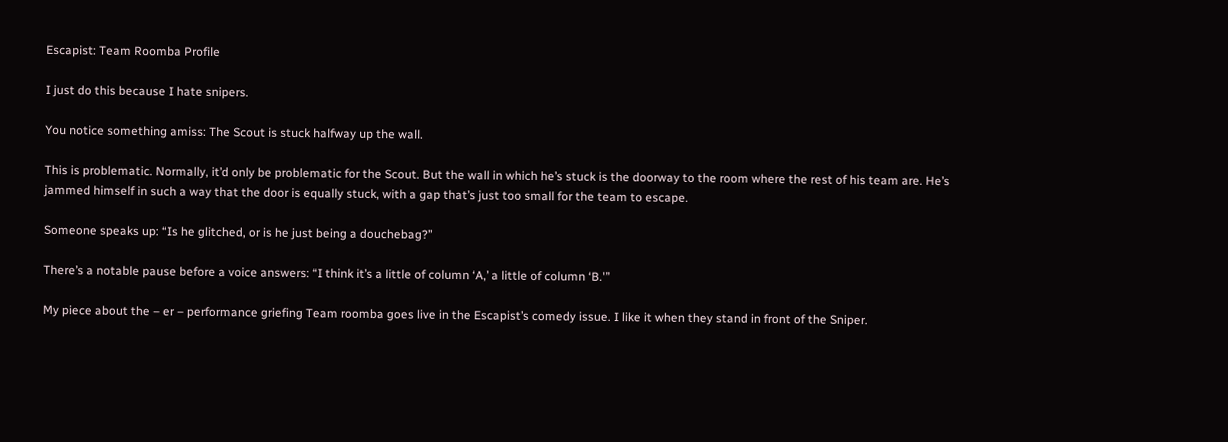Escapist: Team Roomba Profile

I just do this because I hate snipers.

You notice something amiss: The Scout is stuck halfway up the wall.

This is problematic. Normally, it’d only be problematic for the Scout. But the wall in which he’s stuck is the doorway to the room where the rest of his team are. He’s jammed himself in such a way that the door is equally stuck, with a gap that’s just too small for the team to escape.

Someone speaks up: “Is he glitched, or is he just being a douchebag?”

There’s a notable pause before a voice answers: “I think it’s a little of column ‘A,’ a little of column ‘B.'”

My piece about the – er – performance griefing Team roomba goes live in the Escapist’s comedy issue. I like it when they stand in front of the Sniper.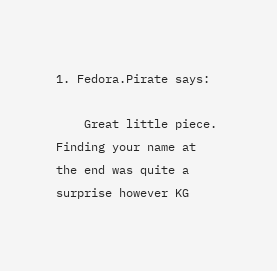1. Fedora.Pirate says:

    Great little piece. Finding your name at the end was quite a surprise however KG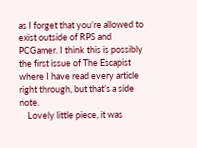as I forget that you’re allowed to exist outside of RPS and PCGamer. I think this is possibly the first issue of The Escapist where I have read every article right through, but that’s a side note.
    Lovely little piece, it was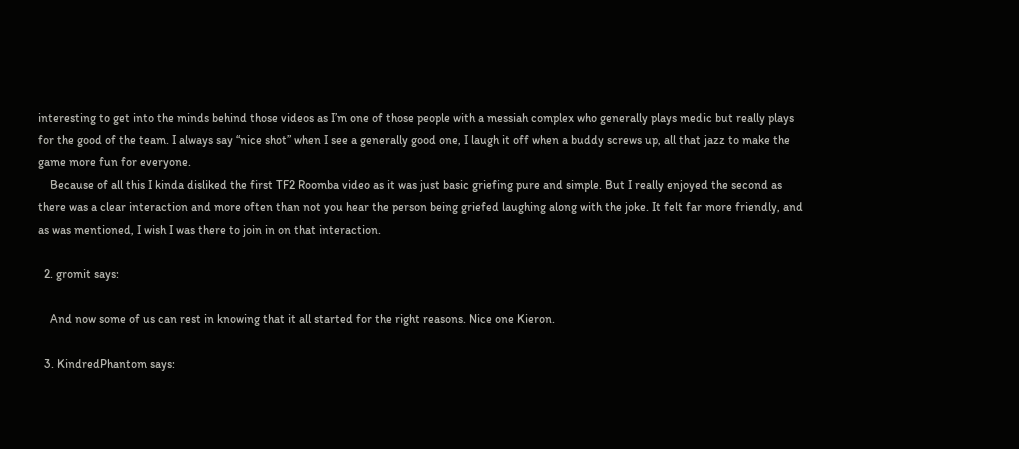interesting to get into the minds behind those videos as I’m one of those people with a messiah complex who generally plays medic but really plays for the good of the team. I always say “nice shot” when I see a generally good one, I laugh it off when a buddy screws up, all that jazz to make the game more fun for everyone.
    Because of all this I kinda disliked the first TF2 Roomba video as it was just basic griefing pure and simple. But I really enjoyed the second as there was a clear interaction and more often than not you hear the person being griefed laughing along with the joke. It felt far more friendly, and as was mentioned, I wish I was there to join in on that interaction.

  2. gromit says:

    And now some of us can rest in knowing that it all started for the right reasons. Nice one Kieron.

  3. KindredPhantom says: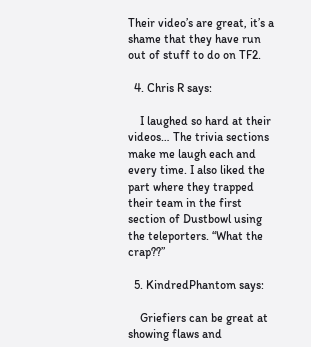Their video’s are great, it’s a shame that they have run out of stuff to do on TF2.

  4. Chris R says:

    I laughed so hard at their videos… The trivia sections make me laugh each and every time. I also liked the part where they trapped their team in the first section of Dustbowl using the teleporters. “What the crap??”

  5. KindredPhantom says:

    Griefiers can be great at showing flaws and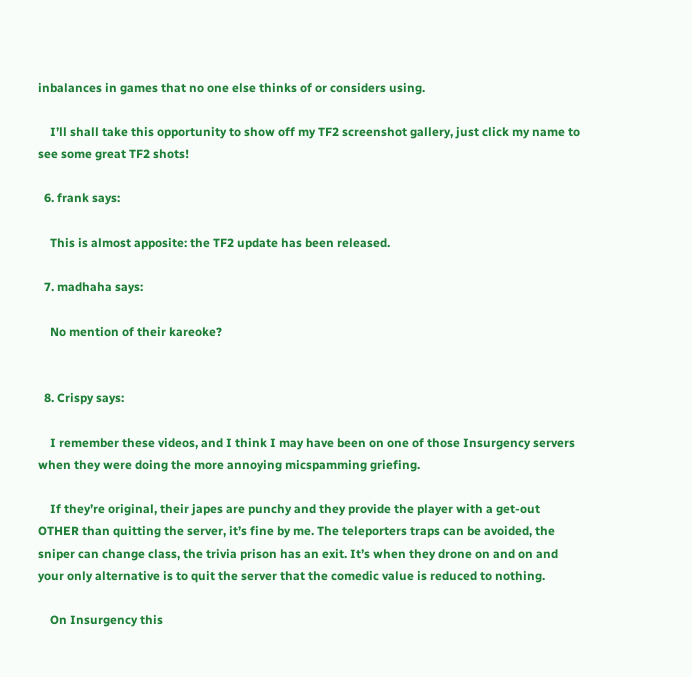inbalances in games that no one else thinks of or considers using.

    I’ll shall take this opportunity to show off my TF2 screenshot gallery, just click my name to see some great TF2 shots!

  6. frank says:

    This is almost apposite: the TF2 update has been released.

  7. madhaha says:

    No mention of their kareoke?


  8. Crispy says:

    I remember these videos, and I think I may have been on one of those Insurgency servers when they were doing the more annoying micspamming griefing.

    If they’re original, their japes are punchy and they provide the player with a get-out OTHER than quitting the server, it’s fine by me. The teleporters traps can be avoided, the sniper can change class, the trivia prison has an exit. It’s when they drone on and on and your only alternative is to quit the server that the comedic value is reduced to nothing.

    On Insurgency this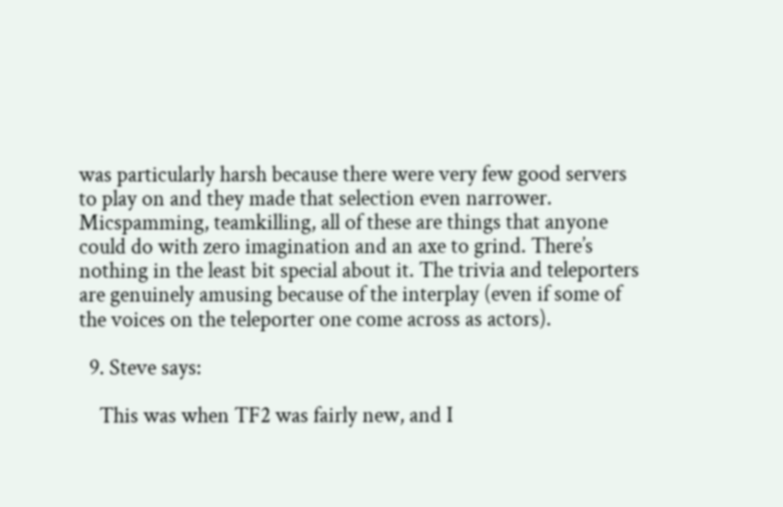was particularly harsh because there were very few good servers to play on and they made that selection even narrower. Micspamming, teamkilling, all of these are things that anyone could do with zero imagination and an axe to grind. There’s nothing in the least bit special about it. The trivia and teleporters are genuinely amusing because of the interplay (even if some of the voices on the teleporter one come across as actors).

  9. Steve says:

    This was when TF2 was fairly new, and I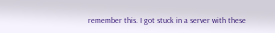remember this. I got stuck in a server with these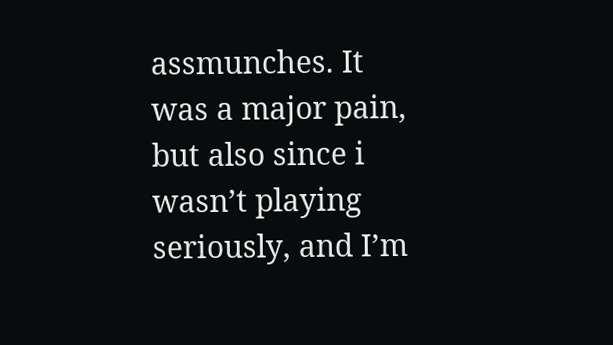assmunches. It was a major pain, but also since i wasn’t playing seriously, and I’m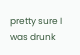pretty sure I was drunk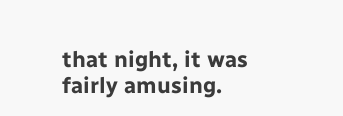that night, it was fairly amusing.